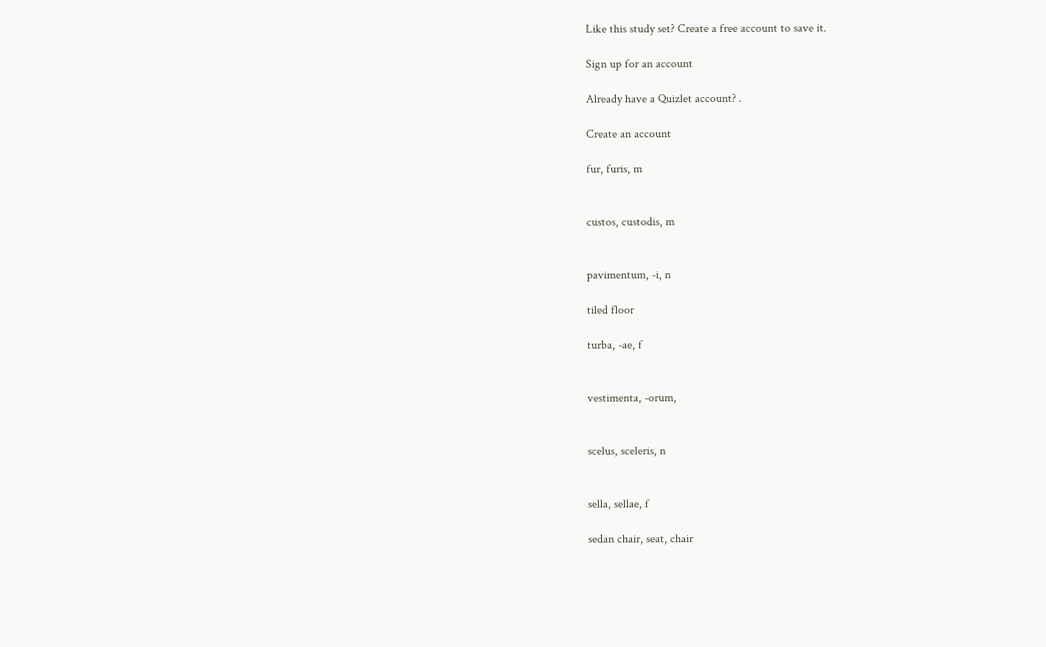Like this study set? Create a free account to save it.

Sign up for an account

Already have a Quizlet account? .

Create an account

fur, furis, m


custos, custodis, m


pavimentum, -i, n

tiled floor

turba, -ae, f


vestimenta, -orum,


scelus, sceleris, n


sella, sellae, f

sedan chair, seat, chair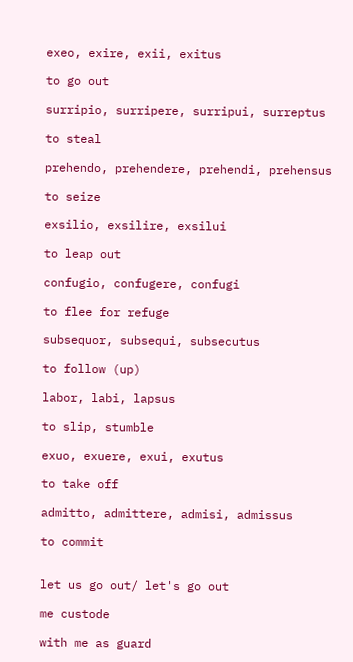exeo, exire, exii, exitus

to go out

surripio, surripere, surripui, surreptus

to steal

prehendo, prehendere, prehendi, prehensus

to seize

exsilio, exsilire, exsilui

to leap out

confugio, confugere, confugi

to flee for refuge

subsequor, subsequi, subsecutus

to follow (up)

labor, labi, lapsus

to slip, stumble

exuo, exuere, exui, exutus

to take off

admitto, admittere, admisi, admissus

to commit


let us go out/ let's go out

me custode

with me as guard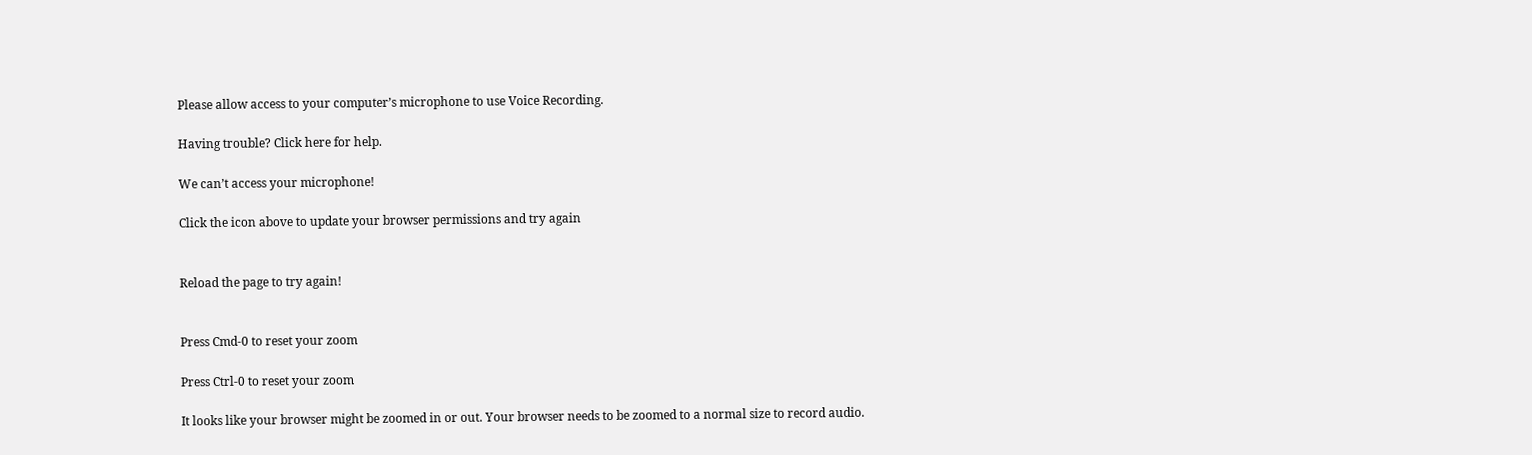Please allow access to your computer’s microphone to use Voice Recording.

Having trouble? Click here for help.

We can’t access your microphone!

Click the icon above to update your browser permissions and try again


Reload the page to try again!


Press Cmd-0 to reset your zoom

Press Ctrl-0 to reset your zoom

It looks like your browser might be zoomed in or out. Your browser needs to be zoomed to a normal size to record audio.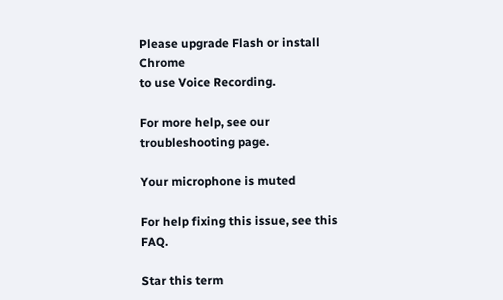Please upgrade Flash or install Chrome
to use Voice Recording.

For more help, see our troubleshooting page.

Your microphone is muted

For help fixing this issue, see this FAQ.

Star this term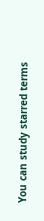You can study starred terms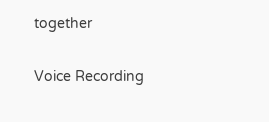together

Voice Recording